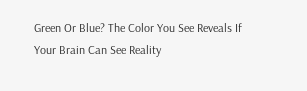Green Or Blue? The Color You See Reveals If Your Brain Can See Reality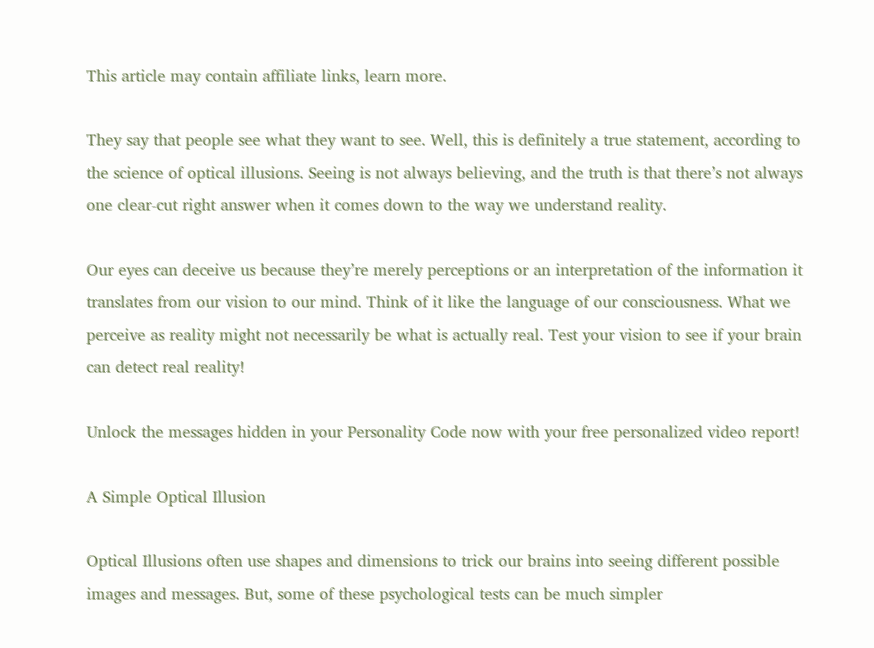This article may contain affiliate links, learn more.

They say that people see what they want to see. Well, this is definitely a true statement, according to the science of optical illusions. Seeing is not always believing, and the truth is that there’s not always one clear-cut right answer when it comes down to the way we understand reality.

Our eyes can deceive us because they’re merely perceptions or an interpretation of the information it translates from our vision to our mind. Think of it like the language of our consciousness. What we perceive as reality might not necessarily be what is actually real. Test your vision to see if your brain can detect real reality!

Unlock the messages hidden in your Personality Code now with your free personalized video report!

A Simple Optical Illusion

Optical Illusions often use shapes and dimensions to trick our brains into seeing different possible images and messages. But, some of these psychological tests can be much simpler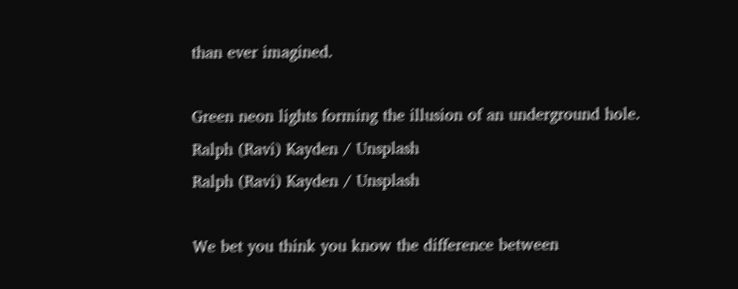than ever imagined.

Green neon lights forming the illusion of an underground hole.
Ralph (Ravi) Kayden / Unsplash
Ralph (Ravi) Kayden / Unsplash

We bet you think you know the difference between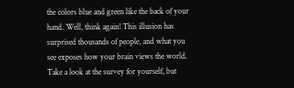the colors blue and green like the back of your hand. Well, think again! This illusion has surprised thousands of people, and what you see exposes how your brain views the world. Take a look at the survey for yourself, but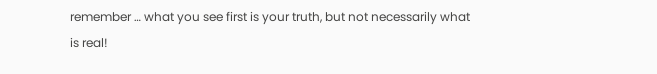remember … what you see first is your truth, but not necessarily what is real!